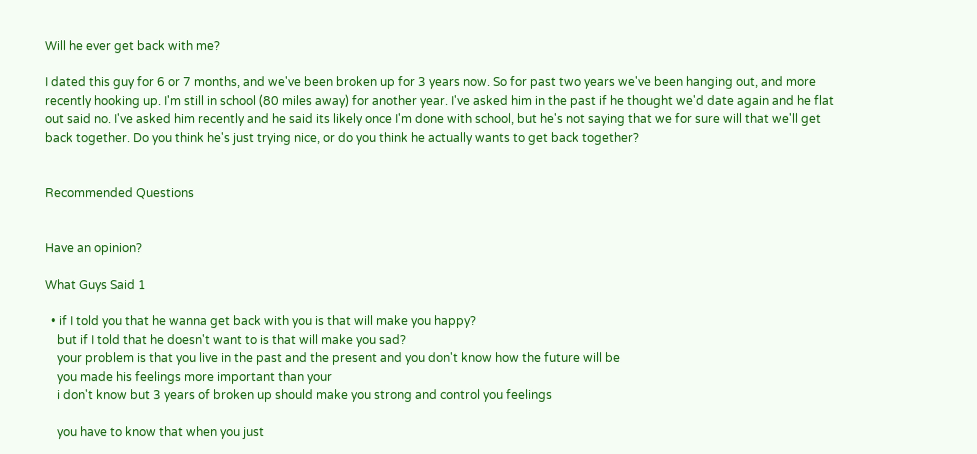Will he ever get back with me?

I dated this guy for 6 or 7 months, and we've been broken up for 3 years now. So for past two years we've been hanging out, and more recently hooking up. I'm still in school (80 miles away) for another year. I've asked him in the past if he thought we'd date again and he flat out said no. I've asked him recently and he said its likely once I'm done with school, but he's not saying that we for sure will that we'll get back together. Do you think he's just trying nice, or do you think he actually wants to get back together?


Recommended Questions


Have an opinion?

What Guys Said 1

  • if I told you that he wanna get back with you is that will make you happy?
    but if I told that he doesn't want to is that will make you sad?
    your problem is that you live in the past and the present and you don't know how the future will be
    you made his feelings more important than your
    i don't know but 3 years of broken up should make you strong and control you feelings

    you have to know that when you just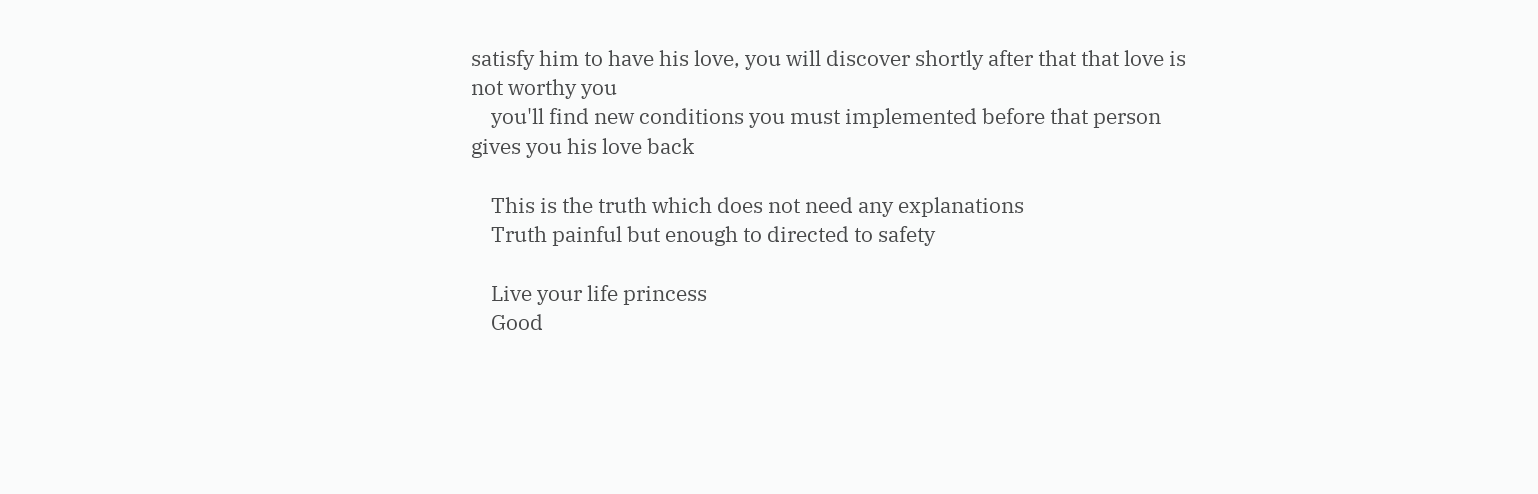satisfy him to have his love, you will discover shortly after that that love is not worthy you
    you'll find new conditions you must implemented before that person gives you his love back

    This is the truth which does not need any explanations
    Truth painful but enough to directed to safety

    Live your life princess
    Good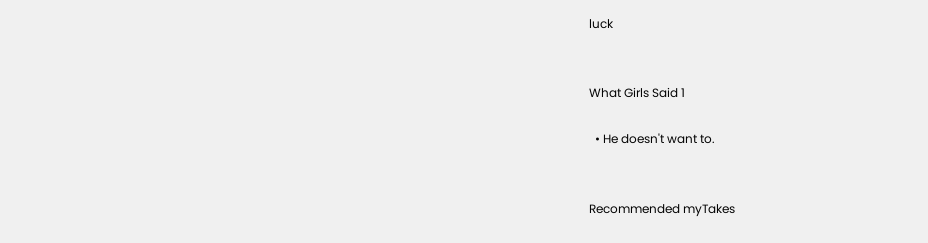luck


What Girls Said 1

  • He doesn't want to.


Recommended myTakes